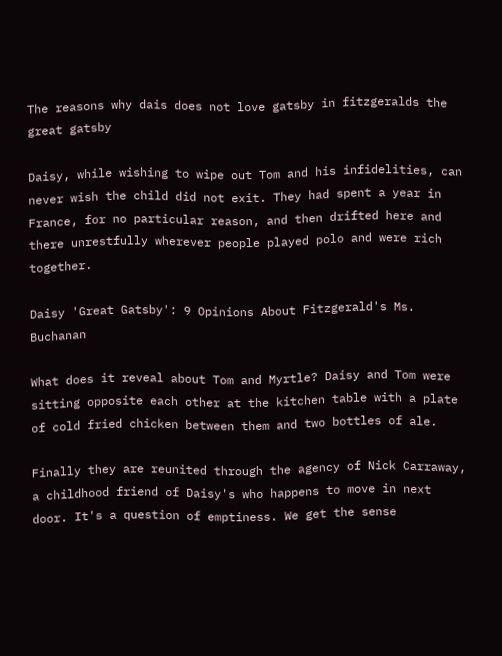The reasons why dais does not love gatsby in fitzgeralds the great gatsby

Daisy, while wishing to wipe out Tom and his infidelities, can never wish the child did not exit. They had spent a year in France, for no particular reason, and then drifted here and there unrestfully wherever people played polo and were rich together.

Daisy 'Great Gatsby': 9 Opinions About Fitzgerald's Ms. Buchanan

What does it reveal about Tom and Myrtle? Daisy and Tom were sitting opposite each other at the kitchen table with a plate of cold fried chicken between them and two bottles of ale.

Finally they are reunited through the agency of Nick Carraway, a childhood friend of Daisy's who happens to move in next door. It's a question of emptiness. We get the sense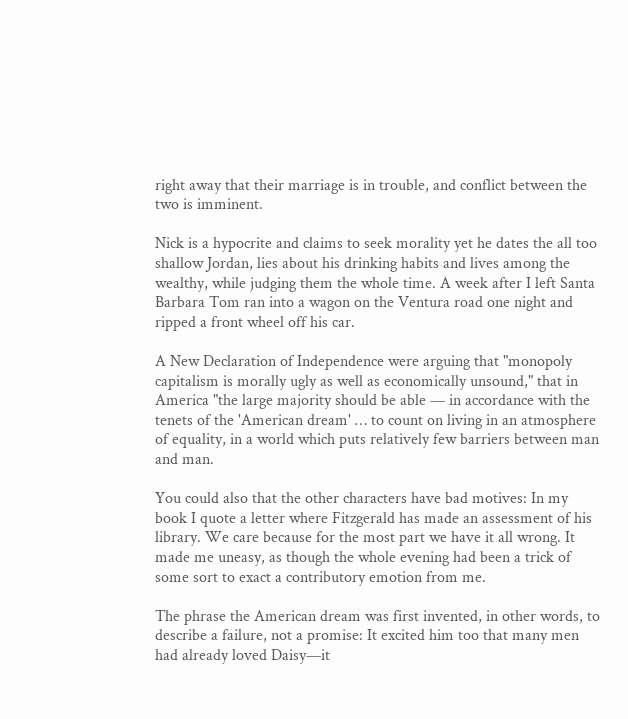right away that their marriage is in trouble, and conflict between the two is imminent.

Nick is a hypocrite and claims to seek morality yet he dates the all too shallow Jordan, lies about his drinking habits and lives among the wealthy, while judging them the whole time. A week after I left Santa Barbara Tom ran into a wagon on the Ventura road one night and ripped a front wheel off his car.

A New Declaration of Independence were arguing that "monopoly capitalism is morally ugly as well as economically unsound," that in America "the large majority should be able — in accordance with the tenets of the 'American dream' … to count on living in an atmosphere of equality, in a world which puts relatively few barriers between man and man.

You could also that the other characters have bad motives: In my book I quote a letter where Fitzgerald has made an assessment of his library. We care because for the most part we have it all wrong. It made me uneasy, as though the whole evening had been a trick of some sort to exact a contributory emotion from me.

The phrase the American dream was first invented, in other words, to describe a failure, not a promise: It excited him too that many men had already loved Daisy—it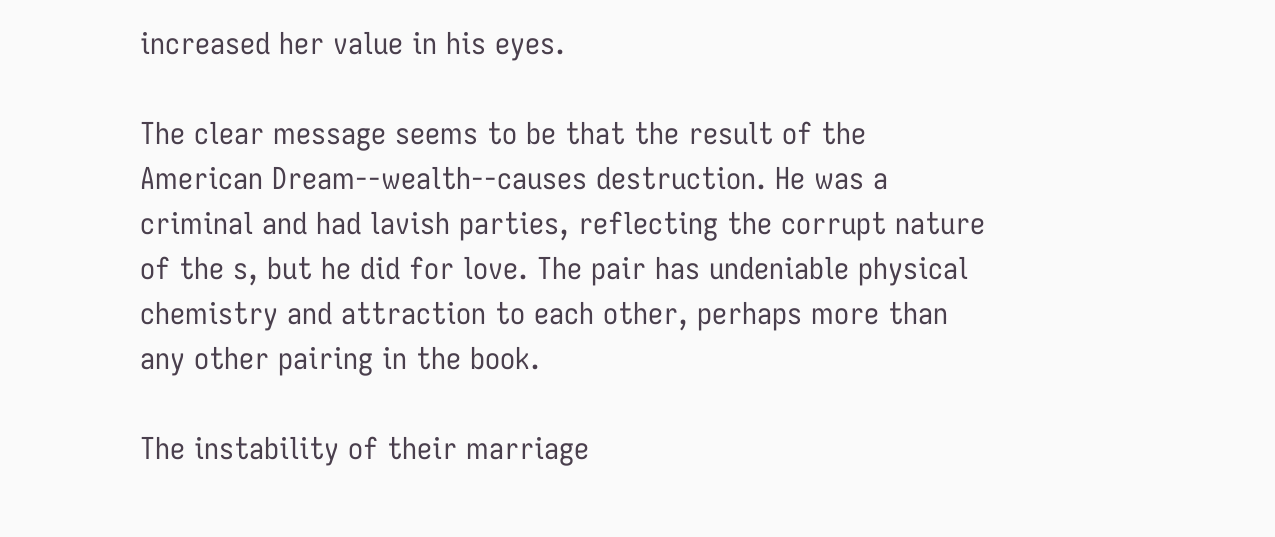increased her value in his eyes.

The clear message seems to be that the result of the American Dream--wealth--causes destruction. He was a criminal and had lavish parties, reflecting the corrupt nature of the s, but he did for love. The pair has undeniable physical chemistry and attraction to each other, perhaps more than any other pairing in the book.

The instability of their marriage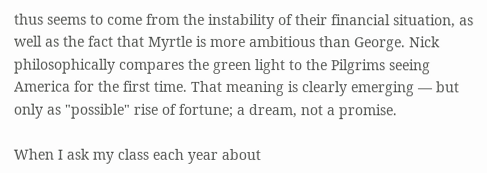thus seems to come from the instability of their financial situation, as well as the fact that Myrtle is more ambitious than George. Nick philosophically compares the green light to the Pilgrims seeing America for the first time. That meaning is clearly emerging — but only as "possible" rise of fortune; a dream, not a promise.

When I ask my class each year about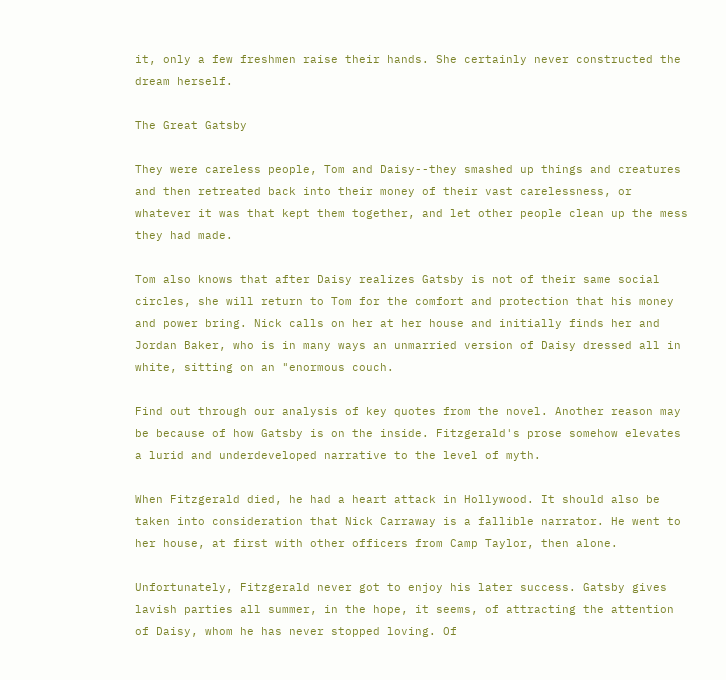it, only a few freshmen raise their hands. She certainly never constructed the dream herself.

The Great Gatsby

They were careless people, Tom and Daisy--they smashed up things and creatures and then retreated back into their money of their vast carelessness, or whatever it was that kept them together, and let other people clean up the mess they had made.

Tom also knows that after Daisy realizes Gatsby is not of their same social circles, she will return to Tom for the comfort and protection that his money and power bring. Nick calls on her at her house and initially finds her and Jordan Baker, who is in many ways an unmarried version of Daisy dressed all in white, sitting on an "enormous couch.

Find out through our analysis of key quotes from the novel. Another reason may be because of how Gatsby is on the inside. Fitzgerald's prose somehow elevates a lurid and underdeveloped narrative to the level of myth.

When Fitzgerald died, he had a heart attack in Hollywood. It should also be taken into consideration that Nick Carraway is a fallible narrator. He went to her house, at first with other officers from Camp Taylor, then alone.

Unfortunately, Fitzgerald never got to enjoy his later success. Gatsby gives lavish parties all summer, in the hope, it seems, of attracting the attention of Daisy, whom he has never stopped loving. Of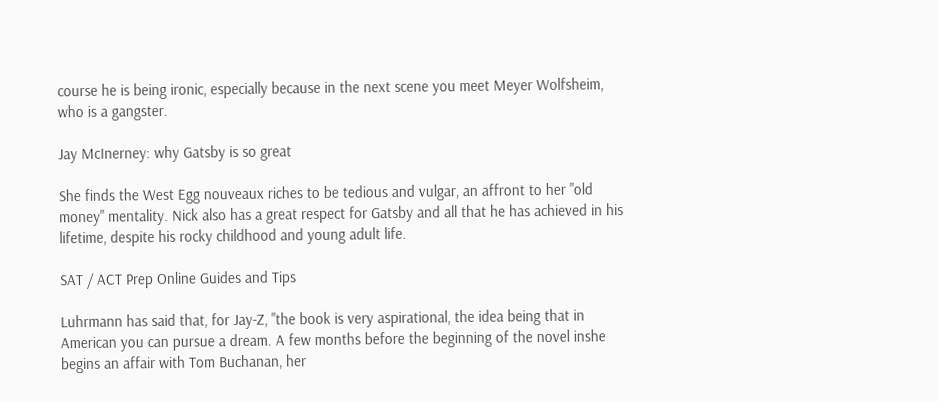course he is being ironic, especially because in the next scene you meet Meyer Wolfsheim, who is a gangster.

Jay McInerney: why Gatsby is so great

She finds the West Egg nouveaux riches to be tedious and vulgar, an affront to her "old money" mentality. Nick also has a great respect for Gatsby and all that he has achieved in his lifetime, despite his rocky childhood and young adult life.

SAT / ACT Prep Online Guides and Tips

Luhrmann has said that, for Jay-Z, "the book is very aspirational, the idea being that in American you can pursue a dream. A few months before the beginning of the novel inshe begins an affair with Tom Buchanan, her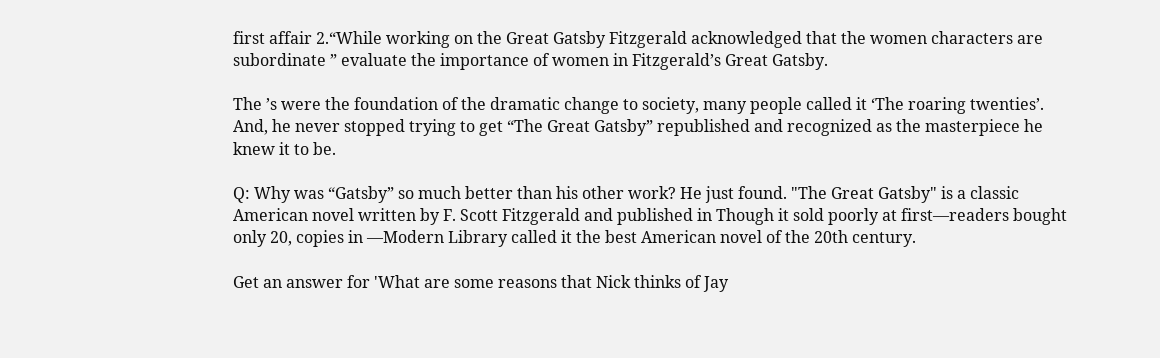first affair 2.“While working on the Great Gatsby Fitzgerald acknowledged that the women characters are subordinate ” evaluate the importance of women in Fitzgerald’s Great Gatsby.

The ’s were the foundation of the dramatic change to society, many people called it ‘The roaring twenties’. And, he never stopped trying to get “The Great Gatsby” republished and recognized as the masterpiece he knew it to be.

Q: Why was “Gatsby” so much better than his other work? He just found. "The Great Gatsby" is a classic American novel written by F. Scott Fitzgerald and published in Though it sold poorly at first—readers bought only 20, copies in —Modern Library called it the best American novel of the 20th century.

Get an answer for 'What are some reasons that Nick thinks of Jay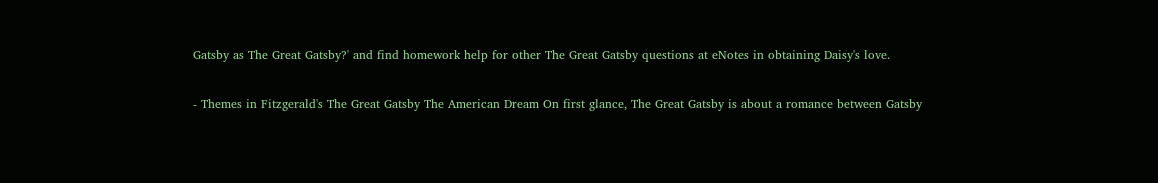Gatsby as The Great Gatsby?' and find homework help for other The Great Gatsby questions at eNotes in obtaining Daisy's love.

- Themes in Fitzgerald's The Great Gatsby The American Dream On first glance, The Great Gatsby is about a romance between Gatsby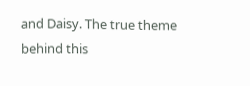and Daisy. The true theme behind this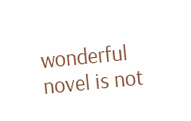wonderful novel is not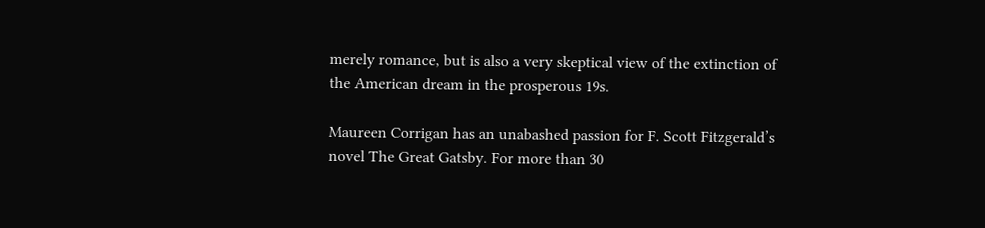merely romance, but is also a very skeptical view of the extinction of the American dream in the prosperous 19s.

Maureen Corrigan has an unabashed passion for F. Scott Fitzgerald’s novel The Great Gatsby. For more than 30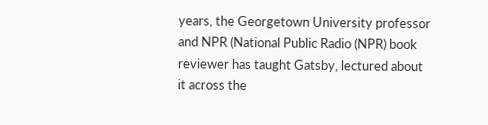years, the Georgetown University professor and NPR (National Public Radio (NPR) book reviewer has taught Gatsby, lectured about it across the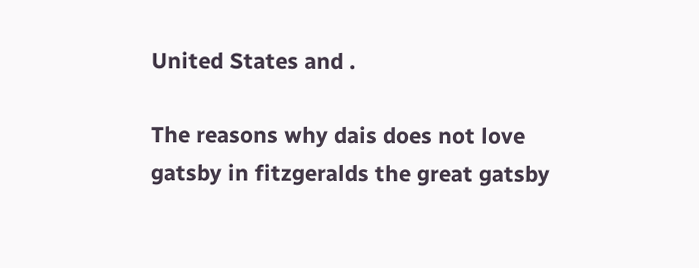United States and .

The reasons why dais does not love gatsby in fitzgeralds the great gatsby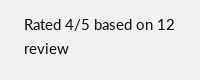Rated 4/5 based on 12 review